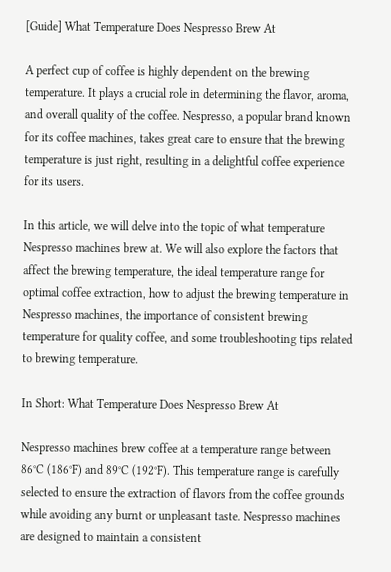[Guide] What Temperature Does Nespresso Brew At

A perfect cup of coffee is highly dependent on the brewing temperature. It plays a crucial role in determining the flavor, aroma, and overall quality of the coffee. Nespresso, a popular brand known for its coffee machines, takes great care to ensure that the brewing temperature is just right, resulting in a delightful coffee experience for its users.

In this article, we will delve into the topic of what temperature Nespresso machines brew at. We will also explore the factors that affect the brewing temperature, the ideal temperature range for optimal coffee extraction, how to adjust the brewing temperature in Nespresso machines, the importance of consistent brewing temperature for quality coffee, and some troubleshooting tips related to brewing temperature.

In Short: What Temperature Does Nespresso Brew At

Nespresso machines brew coffee at a temperature range between 86°C (186°F) and 89°C (192°F). This temperature range is carefully selected to ensure the extraction of flavors from the coffee grounds while avoiding any burnt or unpleasant taste. Nespresso machines are designed to maintain a consistent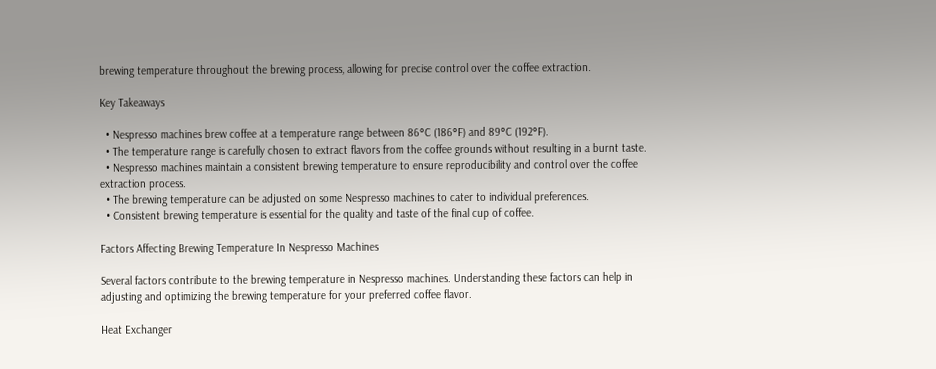brewing temperature throughout the brewing process, allowing for precise control over the coffee extraction.

Key Takeaways

  • Nespresso machines brew coffee at a temperature range between 86°C (186°F) and 89°C (192°F).
  • The temperature range is carefully chosen to extract flavors from the coffee grounds without resulting in a burnt taste.
  • Nespresso machines maintain a consistent brewing temperature to ensure reproducibility and control over the coffee extraction process.
  • The brewing temperature can be adjusted on some Nespresso machines to cater to individual preferences.
  • Consistent brewing temperature is essential for the quality and taste of the final cup of coffee.

Factors Affecting Brewing Temperature In Nespresso Machines

Several factors contribute to the brewing temperature in Nespresso machines. Understanding these factors can help in adjusting and optimizing the brewing temperature for your preferred coffee flavor.

Heat Exchanger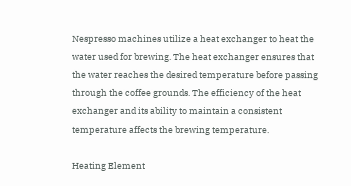Nespresso machines utilize a heat exchanger to heat the water used for brewing. The heat exchanger ensures that the water reaches the desired temperature before passing through the coffee grounds. The efficiency of the heat exchanger and its ability to maintain a consistent temperature affects the brewing temperature.

Heating Element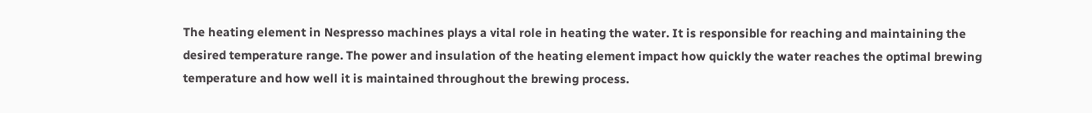The heating element in Nespresso machines plays a vital role in heating the water. It is responsible for reaching and maintaining the desired temperature range. The power and insulation of the heating element impact how quickly the water reaches the optimal brewing temperature and how well it is maintained throughout the brewing process.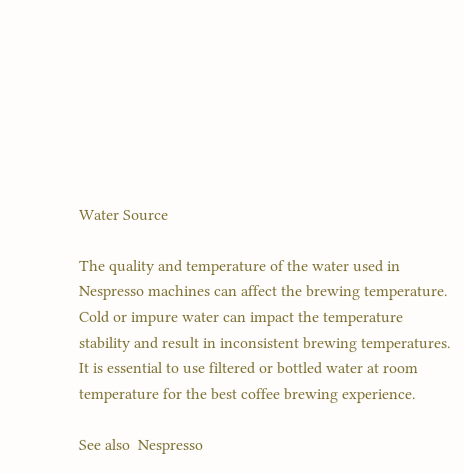Water Source

The quality and temperature of the water used in Nespresso machines can affect the brewing temperature. Cold or impure water can impact the temperature stability and result in inconsistent brewing temperatures. It is essential to use filtered or bottled water at room temperature for the best coffee brewing experience.

See also  Nespresso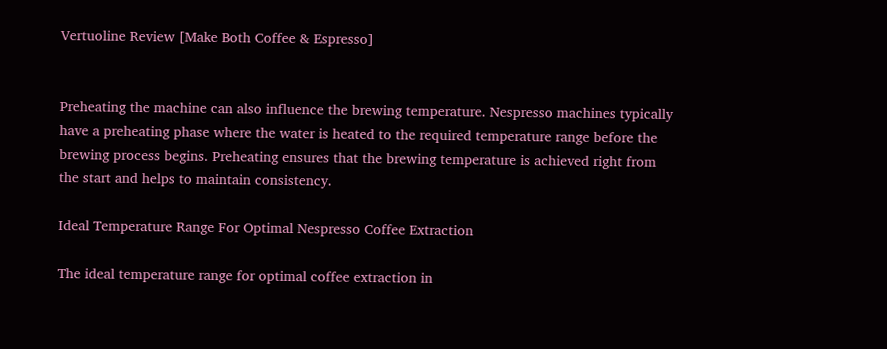Vertuoline Review [Make Both Coffee & Espresso]


Preheating the machine can also influence the brewing temperature. Nespresso machines typically have a preheating phase where the water is heated to the required temperature range before the brewing process begins. Preheating ensures that the brewing temperature is achieved right from the start and helps to maintain consistency.

Ideal Temperature Range For Optimal Nespresso Coffee Extraction

The ideal temperature range for optimal coffee extraction in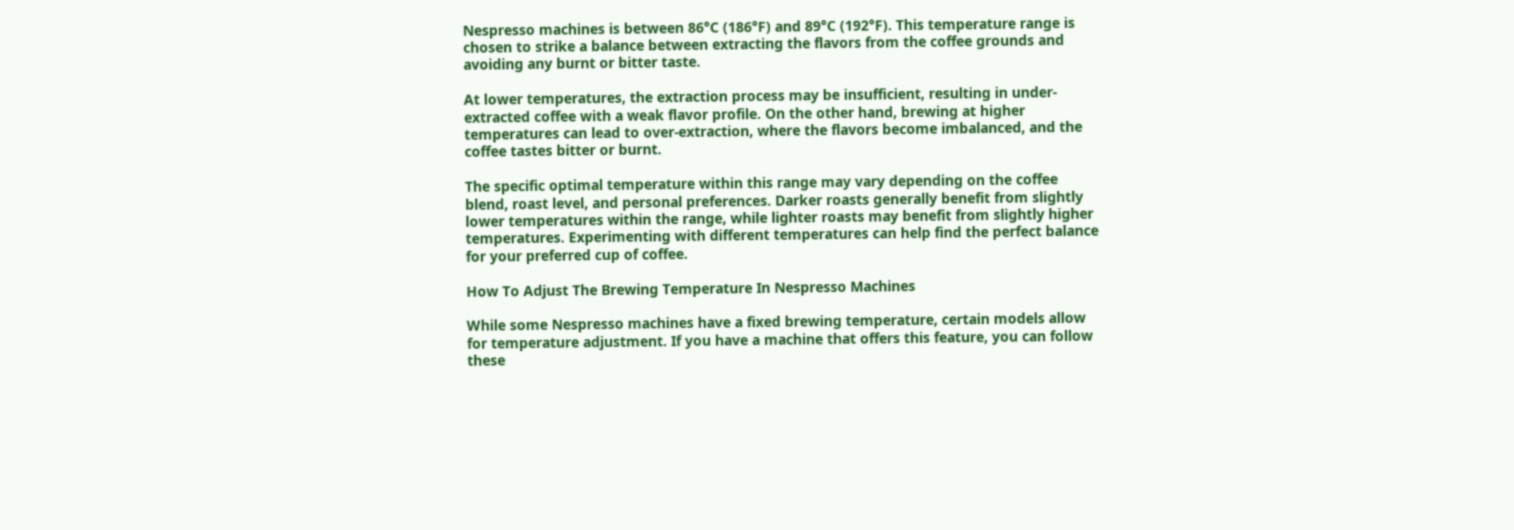Nespresso machines is between 86°C (186°F) and 89°C (192°F). This temperature range is chosen to strike a balance between extracting the flavors from the coffee grounds and avoiding any burnt or bitter taste.

At lower temperatures, the extraction process may be insufficient, resulting in under-extracted coffee with a weak flavor profile. On the other hand, brewing at higher temperatures can lead to over-extraction, where the flavors become imbalanced, and the coffee tastes bitter or burnt.

The specific optimal temperature within this range may vary depending on the coffee blend, roast level, and personal preferences. Darker roasts generally benefit from slightly lower temperatures within the range, while lighter roasts may benefit from slightly higher temperatures. Experimenting with different temperatures can help find the perfect balance for your preferred cup of coffee.

How To Adjust The Brewing Temperature In Nespresso Machines

While some Nespresso machines have a fixed brewing temperature, certain models allow for temperature adjustment. If you have a machine that offers this feature, you can follow these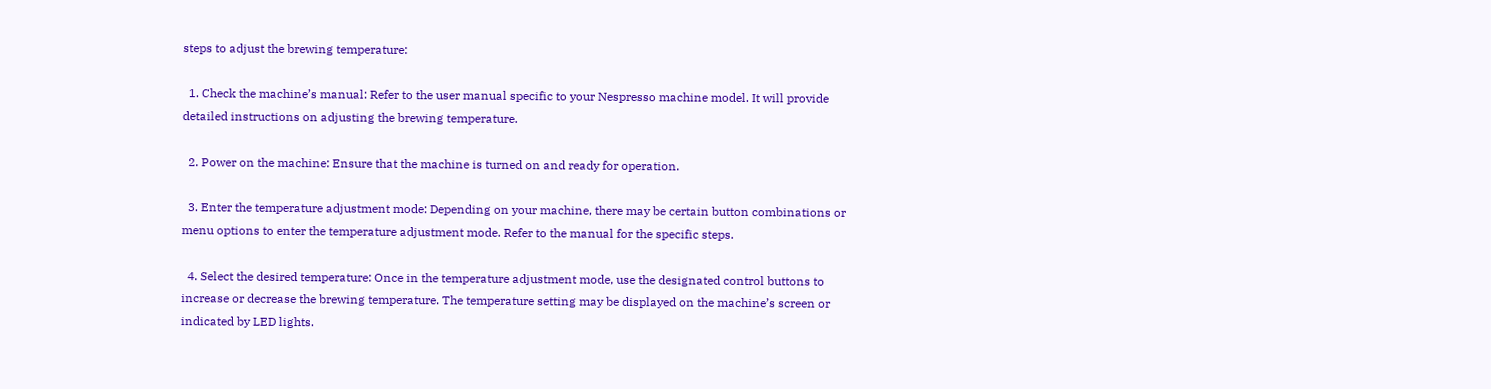steps to adjust the brewing temperature:

  1. Check the machine’s manual: Refer to the user manual specific to your Nespresso machine model. It will provide detailed instructions on adjusting the brewing temperature.

  2. Power on the machine: Ensure that the machine is turned on and ready for operation.

  3. Enter the temperature adjustment mode: Depending on your machine, there may be certain button combinations or menu options to enter the temperature adjustment mode. Refer to the manual for the specific steps.

  4. Select the desired temperature: Once in the temperature adjustment mode, use the designated control buttons to increase or decrease the brewing temperature. The temperature setting may be displayed on the machine’s screen or indicated by LED lights.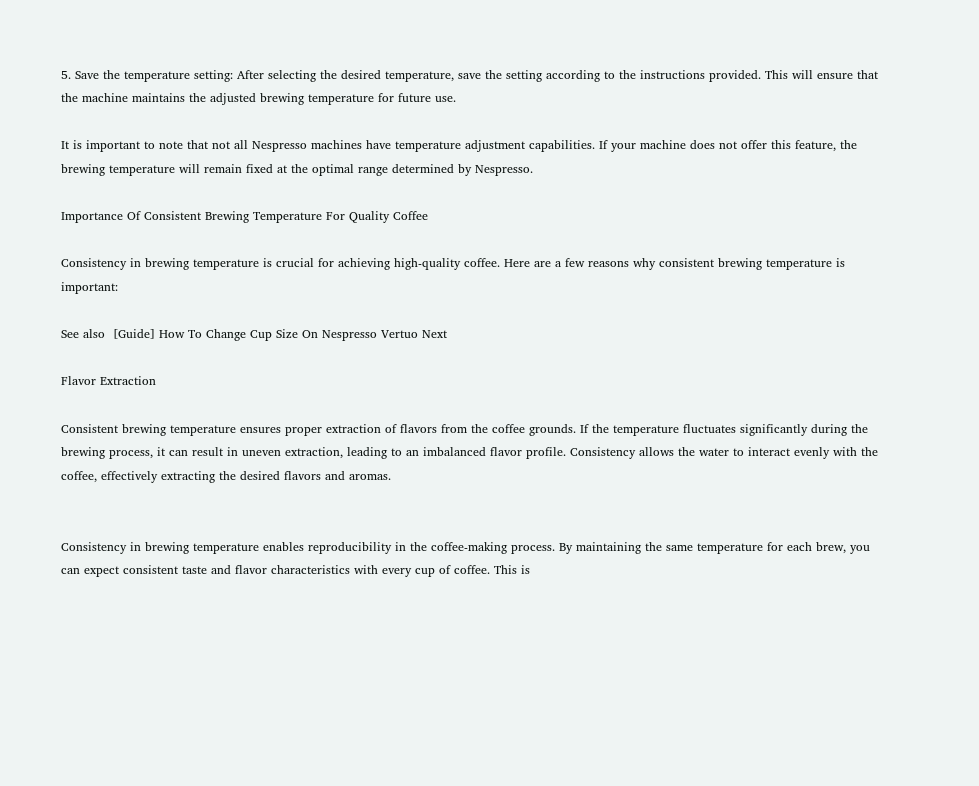5. Save the temperature setting: After selecting the desired temperature, save the setting according to the instructions provided. This will ensure that the machine maintains the adjusted brewing temperature for future use.

It is important to note that not all Nespresso machines have temperature adjustment capabilities. If your machine does not offer this feature, the brewing temperature will remain fixed at the optimal range determined by Nespresso.

Importance Of Consistent Brewing Temperature For Quality Coffee

Consistency in brewing temperature is crucial for achieving high-quality coffee. Here are a few reasons why consistent brewing temperature is important:

See also  [Guide] How To Change Cup Size On Nespresso Vertuo Next

Flavor Extraction

Consistent brewing temperature ensures proper extraction of flavors from the coffee grounds. If the temperature fluctuates significantly during the brewing process, it can result in uneven extraction, leading to an imbalanced flavor profile. Consistency allows the water to interact evenly with the coffee, effectively extracting the desired flavors and aromas.


Consistency in brewing temperature enables reproducibility in the coffee-making process. By maintaining the same temperature for each brew, you can expect consistent taste and flavor characteristics with every cup of coffee. This is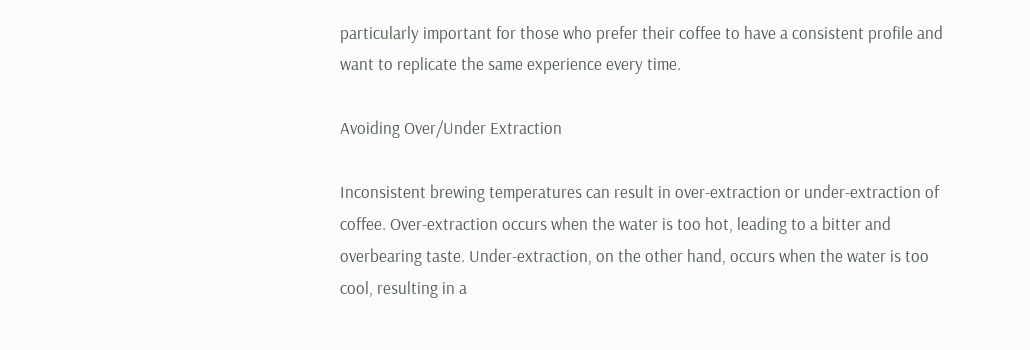particularly important for those who prefer their coffee to have a consistent profile and want to replicate the same experience every time.

Avoiding Over/Under Extraction

Inconsistent brewing temperatures can result in over-extraction or under-extraction of coffee. Over-extraction occurs when the water is too hot, leading to a bitter and overbearing taste. Under-extraction, on the other hand, occurs when the water is too cool, resulting in a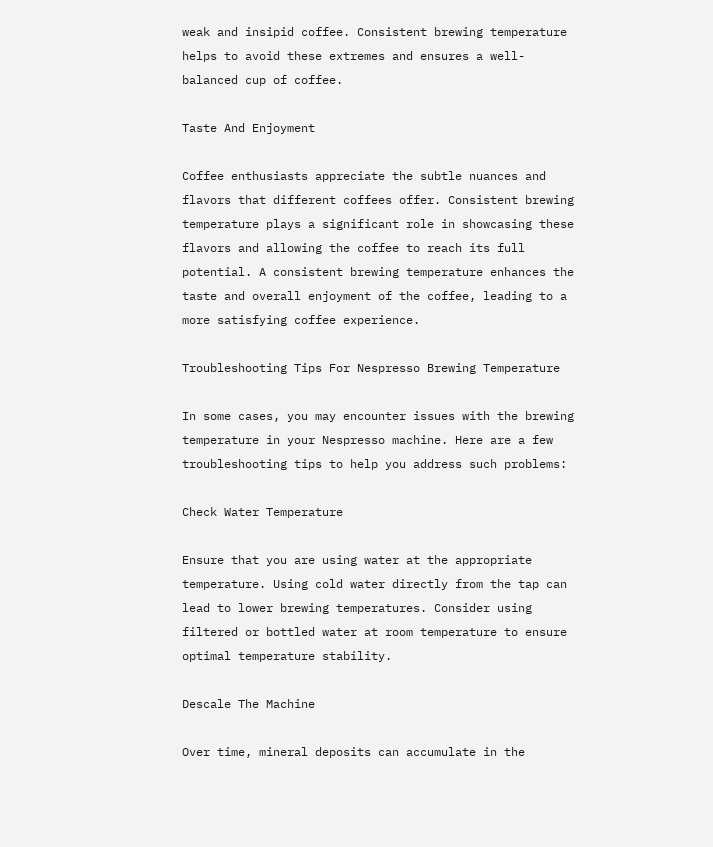weak and insipid coffee. Consistent brewing temperature helps to avoid these extremes and ensures a well-balanced cup of coffee.

Taste And Enjoyment

Coffee enthusiasts appreciate the subtle nuances and flavors that different coffees offer. Consistent brewing temperature plays a significant role in showcasing these flavors and allowing the coffee to reach its full potential. A consistent brewing temperature enhances the taste and overall enjoyment of the coffee, leading to a more satisfying coffee experience.

Troubleshooting Tips For Nespresso Brewing Temperature

In some cases, you may encounter issues with the brewing temperature in your Nespresso machine. Here are a few troubleshooting tips to help you address such problems:

Check Water Temperature

Ensure that you are using water at the appropriate temperature. Using cold water directly from the tap can lead to lower brewing temperatures. Consider using filtered or bottled water at room temperature to ensure optimal temperature stability.

Descale The Machine

Over time, mineral deposits can accumulate in the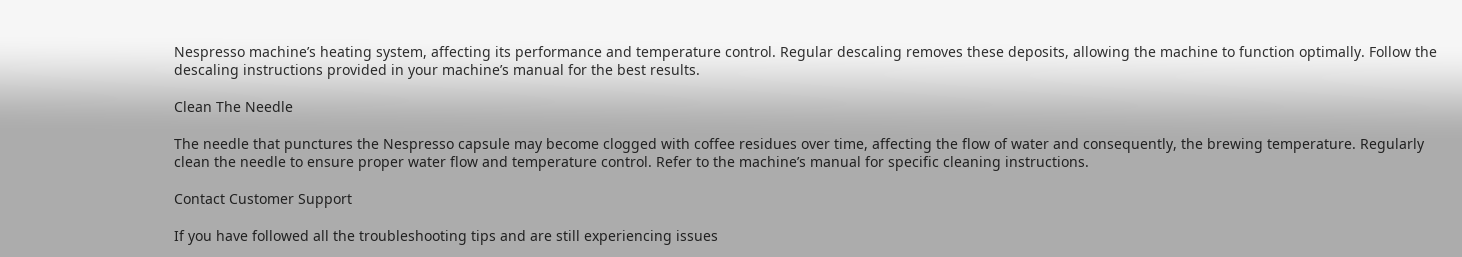Nespresso machine’s heating system, affecting its performance and temperature control. Regular descaling removes these deposits, allowing the machine to function optimally. Follow the descaling instructions provided in your machine’s manual for the best results.

Clean The Needle

The needle that punctures the Nespresso capsule may become clogged with coffee residues over time, affecting the flow of water and consequently, the brewing temperature. Regularly clean the needle to ensure proper water flow and temperature control. Refer to the machine’s manual for specific cleaning instructions.

Contact Customer Support

If you have followed all the troubleshooting tips and are still experiencing issues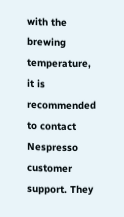with the brewing temperature, it is recommended to contact Nespresso customer support. They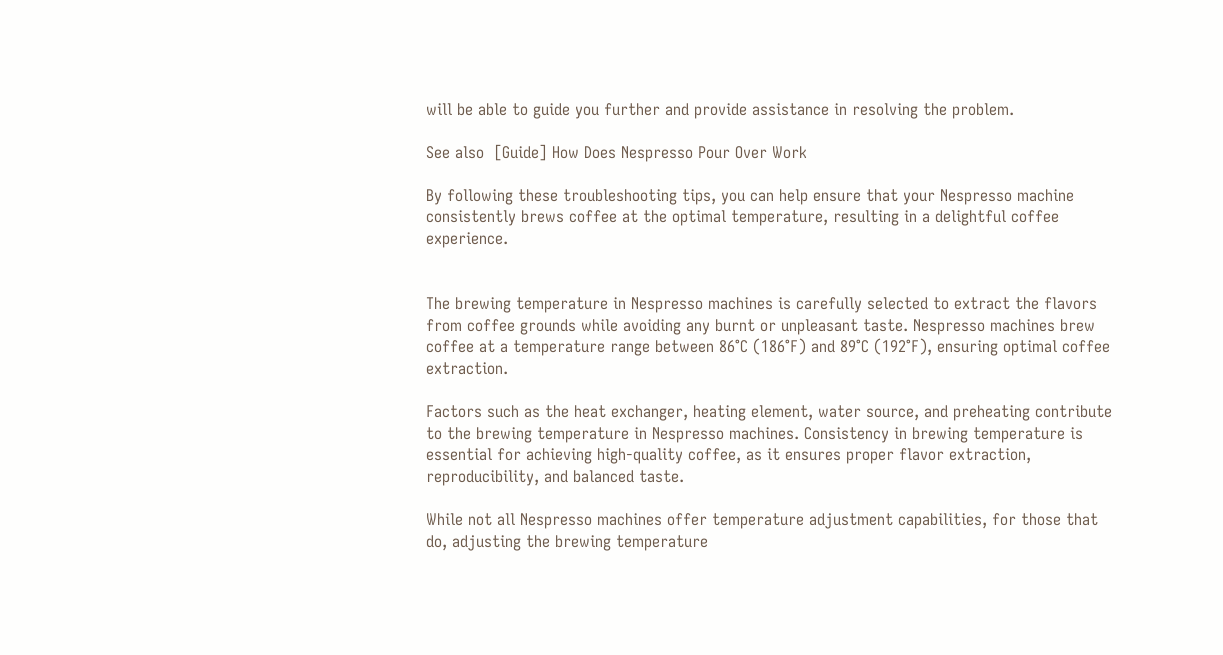will be able to guide you further and provide assistance in resolving the problem.

See also  [Guide] How Does Nespresso Pour Over Work

By following these troubleshooting tips, you can help ensure that your Nespresso machine consistently brews coffee at the optimal temperature, resulting in a delightful coffee experience.


The brewing temperature in Nespresso machines is carefully selected to extract the flavors from coffee grounds while avoiding any burnt or unpleasant taste. Nespresso machines brew coffee at a temperature range between 86°C (186°F) and 89°C (192°F), ensuring optimal coffee extraction.

Factors such as the heat exchanger, heating element, water source, and preheating contribute to the brewing temperature in Nespresso machines. Consistency in brewing temperature is essential for achieving high-quality coffee, as it ensures proper flavor extraction, reproducibility, and balanced taste.

While not all Nespresso machines offer temperature adjustment capabilities, for those that do, adjusting the brewing temperature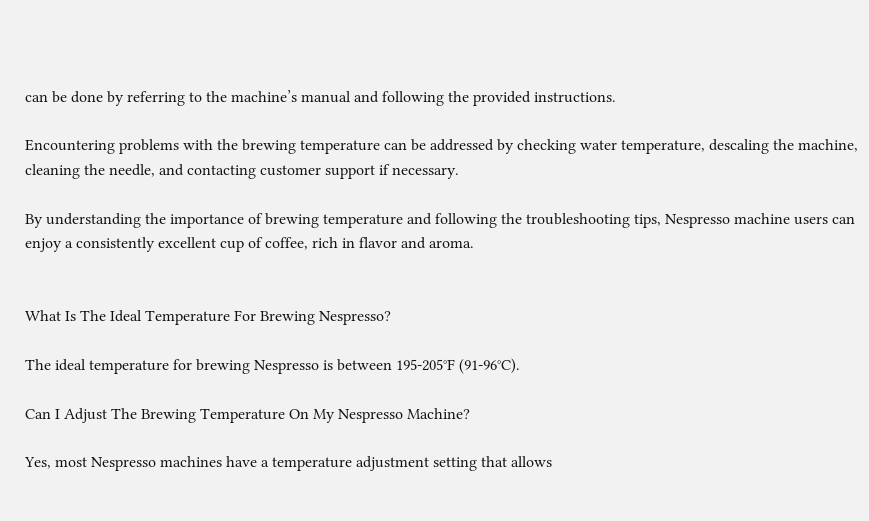can be done by referring to the machine’s manual and following the provided instructions.

Encountering problems with the brewing temperature can be addressed by checking water temperature, descaling the machine, cleaning the needle, and contacting customer support if necessary.

By understanding the importance of brewing temperature and following the troubleshooting tips, Nespresso machine users can enjoy a consistently excellent cup of coffee, rich in flavor and aroma.


What Is The Ideal Temperature For Brewing Nespresso?

The ideal temperature for brewing Nespresso is between 195-205°F (91-96°C).

Can I Adjust The Brewing Temperature On My Nespresso Machine?

Yes, most Nespresso machines have a temperature adjustment setting that allows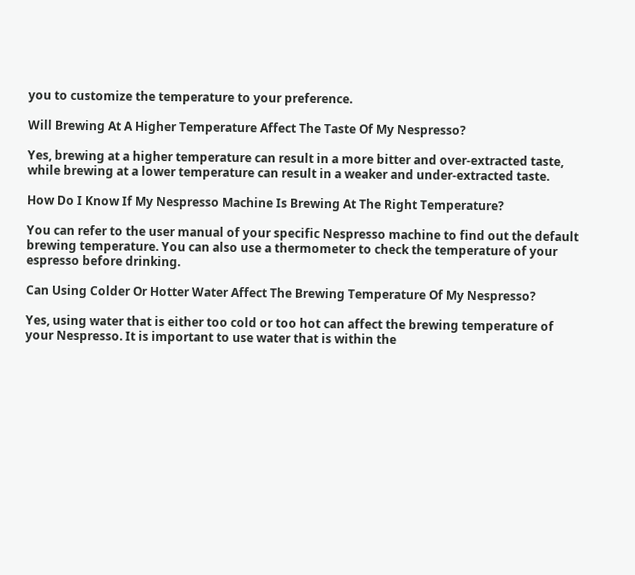you to customize the temperature to your preference.

Will Brewing At A Higher Temperature Affect The Taste Of My Nespresso?

Yes, brewing at a higher temperature can result in a more bitter and over-extracted taste, while brewing at a lower temperature can result in a weaker and under-extracted taste.

How Do I Know If My Nespresso Machine Is Brewing At The Right Temperature?

You can refer to the user manual of your specific Nespresso machine to find out the default brewing temperature. You can also use a thermometer to check the temperature of your espresso before drinking.

Can Using Colder Or Hotter Water Affect The Brewing Temperature Of My Nespresso?

Yes, using water that is either too cold or too hot can affect the brewing temperature of your Nespresso. It is important to use water that is within the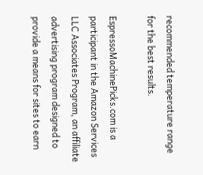recommended temperature range for the best results.

EspressoMachinePicks.com is a participant in the Amazon Services LLC Associates Program, an affiliate advertising program designed to provide a means for sites to earn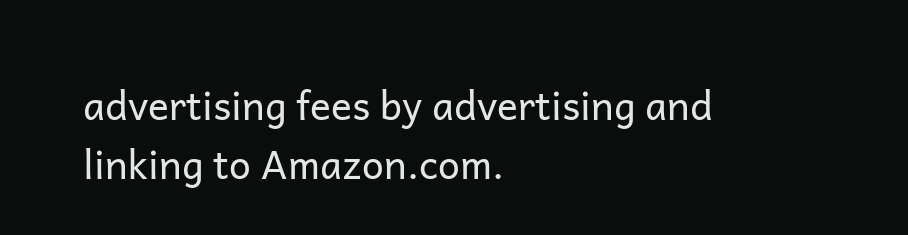advertising fees by advertising and linking to Amazon.com.